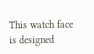This watch face is designed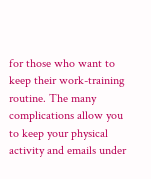for those who want to keep their work-training routine. The many complications allow you to keep your physical activity and emails under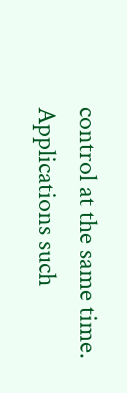control at the same time. Applications such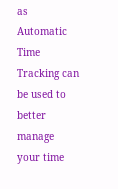as Automatic Time Tracking can be used to better manage your time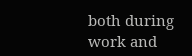both during work and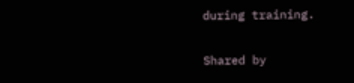during training.

Shared by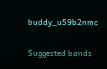buddy_u59b2nmc

Suggested bands